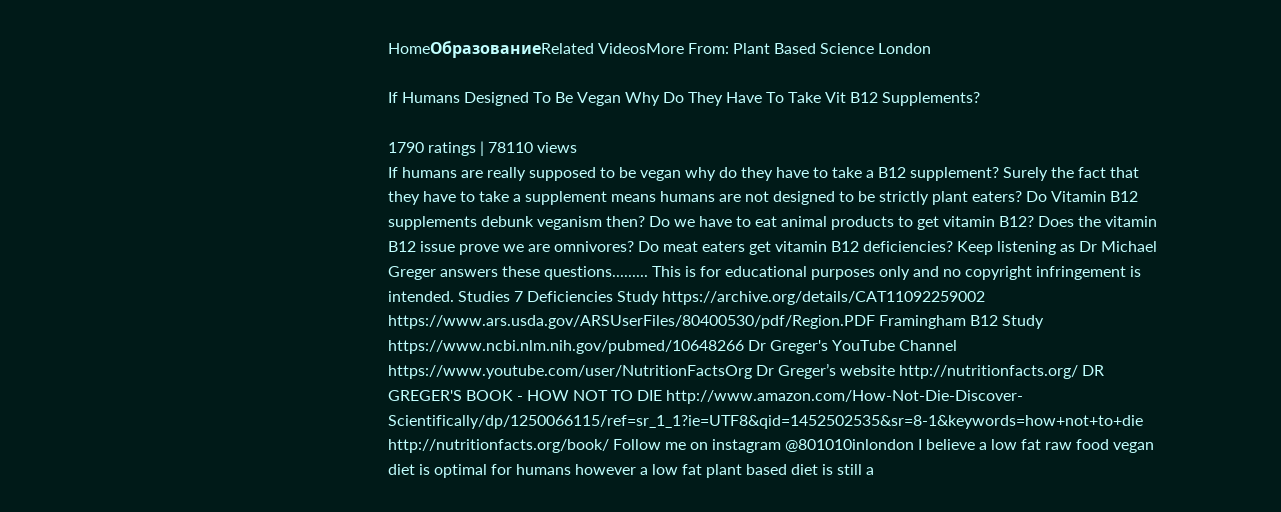HomeОбразованиеRelated VideosMore From: Plant Based Science London

If Humans Designed To Be Vegan Why Do They Have To Take Vit B12 Supplements?

1790 ratings | 78110 views
If humans are really supposed to be vegan why do they have to take a B12 supplement? Surely the fact that they have to take a supplement means humans are not designed to be strictly plant eaters? Do Vitamin B12 supplements debunk veganism then? Do we have to eat animal products to get vitamin B12? Does the vitamin B12 issue prove we are omnivores? Do meat eaters get vitamin B12 deficiencies? Keep listening as Dr Michael Greger answers these questions......... This is for educational purposes only and no copyright infringement is intended. Studies 7 Deficiencies Study https://archive.org/details/CAT11092259002 https://www.ars.usda.gov/ARSUserFiles/80400530/pdf/Region.PDF Framingham B12 Study https://www.ncbi.nlm.nih.gov/pubmed/10648266 Dr Greger's YouTube Channel https://www.youtube.com/user/NutritionFactsOrg Dr Greger’s website http://nutritionfacts.org/ DR GREGER'S BOOK - HOW NOT TO DIE http://www.amazon.com/How-Not-Die-Discover-Scientifically/dp/1250066115/ref=sr_1_1?ie=UTF8&qid=1452502535&sr=8-1&keywords=how+not+to+die http://nutritionfacts.org/book/ Follow me on instagram @801010inlondon I believe a low fat raw food vegan diet is optimal for humans however a low fat plant based diet is still a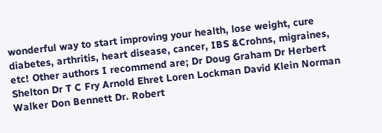wonderful way to start improving your health, lose weight, cure diabetes, arthritis, heart disease, cancer, IBS &Crohns, migraines, etc! Other authors I recommend are; Dr Doug Graham Dr Herbert Shelton Dr T C Fry Arnold Ehret Loren Lockman David Klein Norman Walker Don Bennett Dr. Robert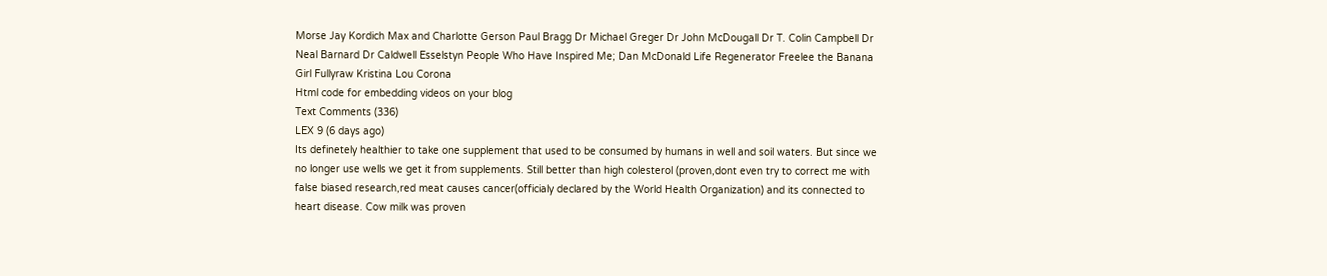Morse Jay Kordich Max and Charlotte Gerson Paul Bragg Dr Michael Greger Dr John McDougall Dr T. Colin Campbell Dr Neal Barnard Dr Caldwell Esselstyn People Who Have Inspired Me; Dan McDonald Life Regenerator Freelee the Banana Girl Fullyraw Kristina Lou Corona
Html code for embedding videos on your blog
Text Comments (336)
LEX 9 (6 days ago)
Its definetely healthier to take one supplement that used to be consumed by humans in well and soil waters. But since we no longer use wells we get it from supplements. Still better than high colesterol (proven,dont even try to correct me with false biased research,red meat causes cancer(officialy declared by the World Health Organization) and its connected to heart disease. Cow milk was proven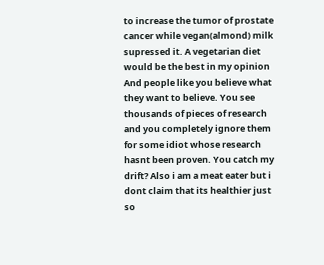to increase the tumor of prostate cancer while vegan(almond) milk supressed it. A vegetarian diet would be the best in my opinion And people like you believe what they want to believe. You see thousands of pieces of research and you completely ignore them for some idiot whose research hasnt been proven. You catch my drift? Also i am a meat eater but i dont claim that its healthier just so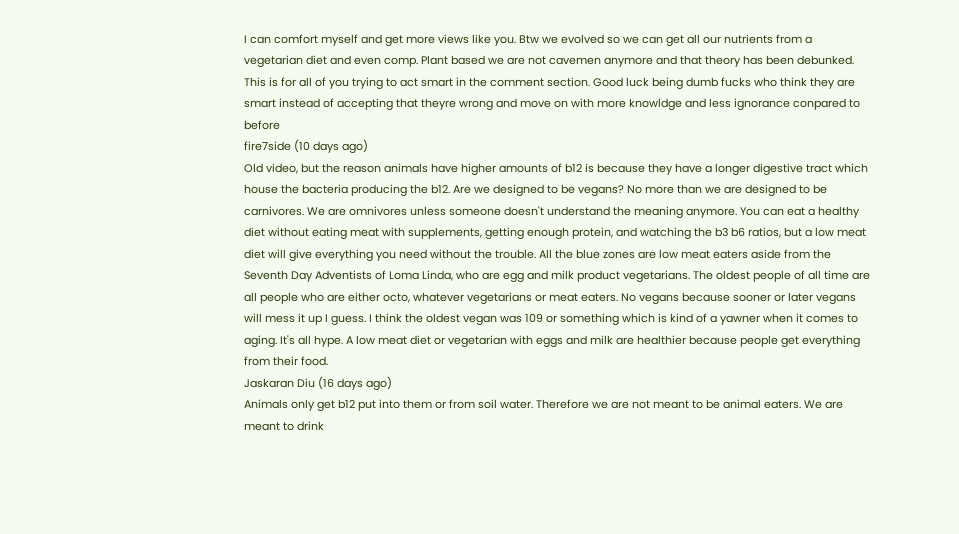I can comfort myself and get more views like you. Btw we evolved so we can get all our nutrients from a vegetarian diet and even comp. Plant based we are not cavemen anymore and that theory has been debunked. This is for all of you trying to act smart in the comment section. Good luck being dumb fucks who think they are smart instead of accepting that theyre wrong and move on with more knowldge and less ignorance conpared to before
fire7side (10 days ago)
Old video, but the reason animals have higher amounts of b12 is because they have a longer digestive tract which house the bacteria producing the b12. Are we designed to be vegans? No more than we are designed to be carnivores. We are omnivores unless someone doesn't understand the meaning anymore. You can eat a healthy diet without eating meat with supplements, getting enough protein, and watching the b3 b6 ratios, but a low meat diet will give everything you need without the trouble. All the blue zones are low meat eaters aside from the Seventh Day Adventists of Loma Linda, who are egg and milk product vegetarians. The oldest people of all time are all people who are either octo, whatever vegetarians or meat eaters. No vegans because sooner or later vegans will mess it up I guess. I think the oldest vegan was 109 or something which is kind of a yawner when it comes to aging. It's all hype. A low meat diet or vegetarian with eggs and milk are healthier because people get everything from their food.
Jaskaran Diu (16 days ago)
Animals only get b12 put into them or from soil water. Therefore we are not meant to be animal eaters. We are meant to drink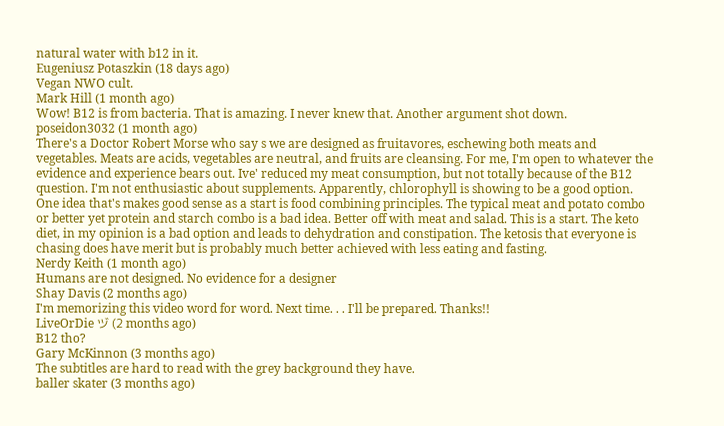natural water with b12 in it.
Eugeniusz Potaszkin (18 days ago)
Vegan NWO cult.
Mark Hill (1 month ago)
Wow! B12 is from bacteria. That is amazing. I never knew that. Another argument shot down.
poseidon3032 (1 month ago)
There's a Doctor Robert Morse who say s we are designed as fruitavores, eschewing both meats and vegetables. Meats are acids, vegetables are neutral, and fruits are cleansing. For me, I'm open to whatever the evidence and experience bears out. Ive' reduced my meat consumption, but not totally because of the B12 question. I'm not enthusiastic about supplements. Apparently, chlorophyll is showing to be a good option. One idea that's makes good sense as a start is food combining principles. The typical meat and potato combo or better yet protein and starch combo is a bad idea. Better off with meat and salad. This is a start. The keto diet, in my opinion is a bad option and leads to dehydration and constipation. The ketosis that everyone is chasing does have merit but is probably much better achieved with less eating and fasting.
Nerdy Keith (1 month ago)
Humans are not designed. No evidence for a designer
Shay Davis (2 months ago)
I'm memorizing this video word for word. Next time. . . I'll be prepared. Thanks!!
LiveOrDie ヅ (2 months ago)
B12 tho?
Gary McKinnon (3 months ago)
The subtitles are hard to read with the grey background they have.
baller skater (3 months ago)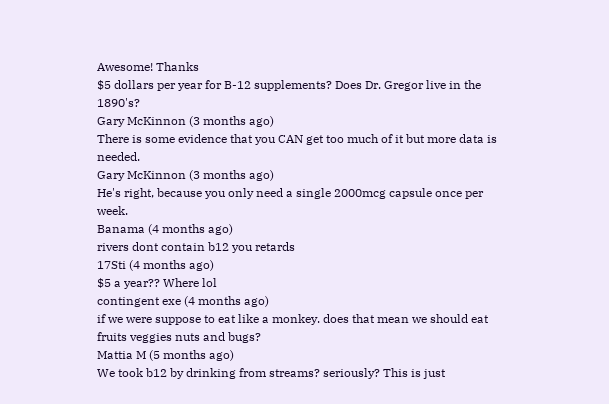Awesome! Thanks
$5 dollars per year for B-12 supplements? Does Dr. Gregor live in the 1890's?
Gary McKinnon (3 months ago)
There is some evidence that you CAN get too much of it but more data is needed.
Gary McKinnon (3 months ago)
He's right, because you only need a single 2000mcg capsule once per week.
Banama (4 months ago)
rivers dont contain b12 you retards
17Sti (4 months ago)
$5 a year?? Where lol
contingent exe (4 months ago)
if we were suppose to eat like a monkey. does that mean we should eat fruits veggies nuts and bugs?
Mattia M (5 months ago)
We took b12 by drinking from streams? seriously? This is just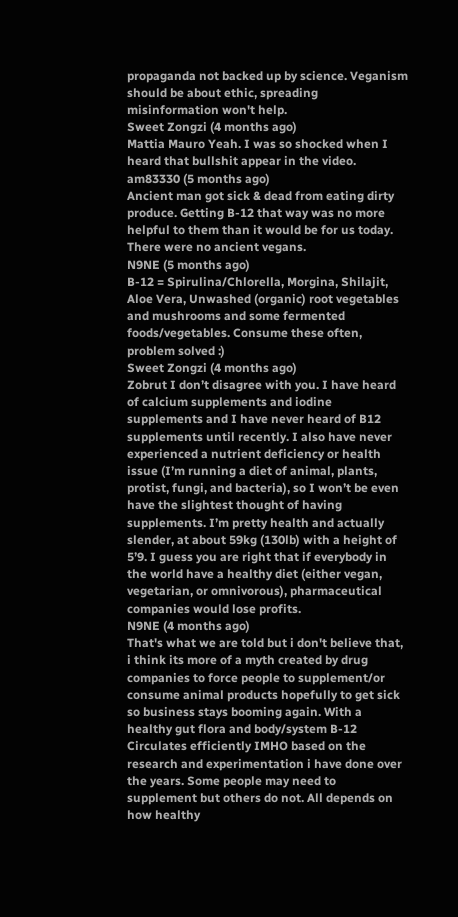propaganda not backed up by science. Veganism should be about ethic, spreading misinformation won't help.
Sweet Zongzi (4 months ago)
Mattia Mauro Yeah. I was so shocked when I heard that bullshit appear in the video.
am83330 (5 months ago)
Ancient man got sick & dead from eating dirty produce. Getting B-12 that way was no more helpful to them than it would be for us today. There were no ancient vegans.
N9NE (5 months ago)
B-12 = Spirulina/Chlorella, Morgina, Shilajit, Aloe Vera, Unwashed (organic) root vegetables and mushrooms and some fermented foods/vegetables. Consume these often, problem solved :)
Sweet Zongzi (4 months ago)
Zobrut I don’t disagree with you. I have heard of calcium supplements and iodine supplements and I have never heard of B12 supplements until recently. I also have never experienced a nutrient deficiency or health issue (I’m running a diet of animal, plants, protist, fungi, and bacteria), so I won’t be even have the slightest thought of having supplements. I’m pretty health and actually slender, at about 59kg (130lb) with a height of 5’9. I guess you are right that if everybody in the world have a healthy diet (either vegan, vegetarian, or omnivorous), pharmaceutical companies would lose profits.
N9NE (4 months ago)
That's what we are told but i don't believe that, i think its more of a myth created by drug companies to force people to supplement/or consume animal products hopefully to get sick so business stays booming again. With a healthy gut flora and body/system B-12 Circulates efficiently IMHO based on the research and experimentation i have done over the years. Some people may need to supplement but others do not. All depends on how healthy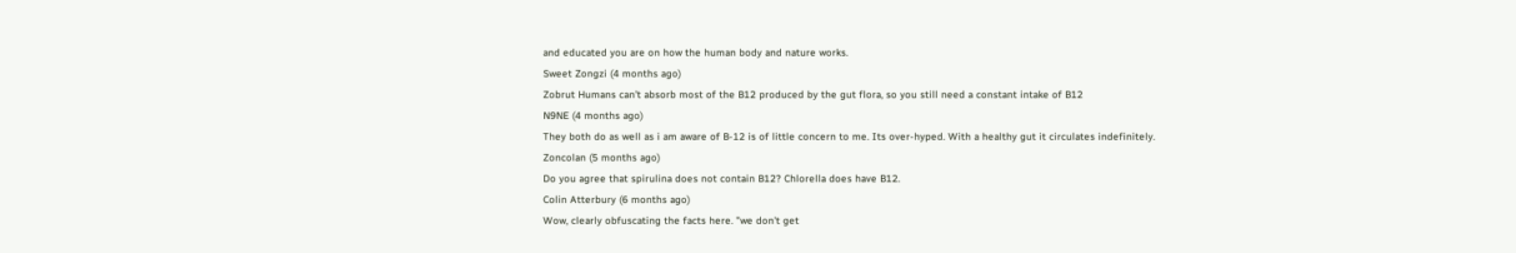and educated you are on how the human body and nature works.
Sweet Zongzi (4 months ago)
Zobrut Humans can’t absorb most of the B12 produced by the gut flora, so you still need a constant intake of B12
N9NE (4 months ago)
They both do as well as i am aware of B-12 is of little concern to me. Its over-hyped. With a healthy gut it circulates indefinitely.
Zoncolan (5 months ago)
Do you agree that spirulina does not contain B12? Chlorella does have B12.
Colin Atterbury (6 months ago)
Wow, clearly obfuscating the facts here. "we don't get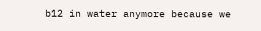b12 in water anymore because we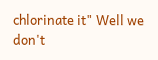chlorinate it" Well we don't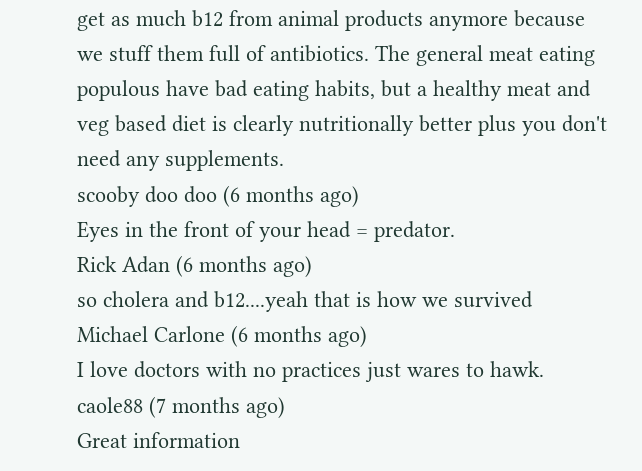get as much b12 from animal products anymore because we stuff them full of antibiotics. The general meat eating populous have bad eating habits, but a healthy meat and veg based diet is clearly nutritionally better plus you don't need any supplements.
scooby doo doo (6 months ago)
Eyes in the front of your head = predator.
Rick Adan (6 months ago)
so cholera and b12....yeah that is how we survived
Michael Carlone (6 months ago)
I love doctors with no practices just wares to hawk.
caole88 (7 months ago)
Great information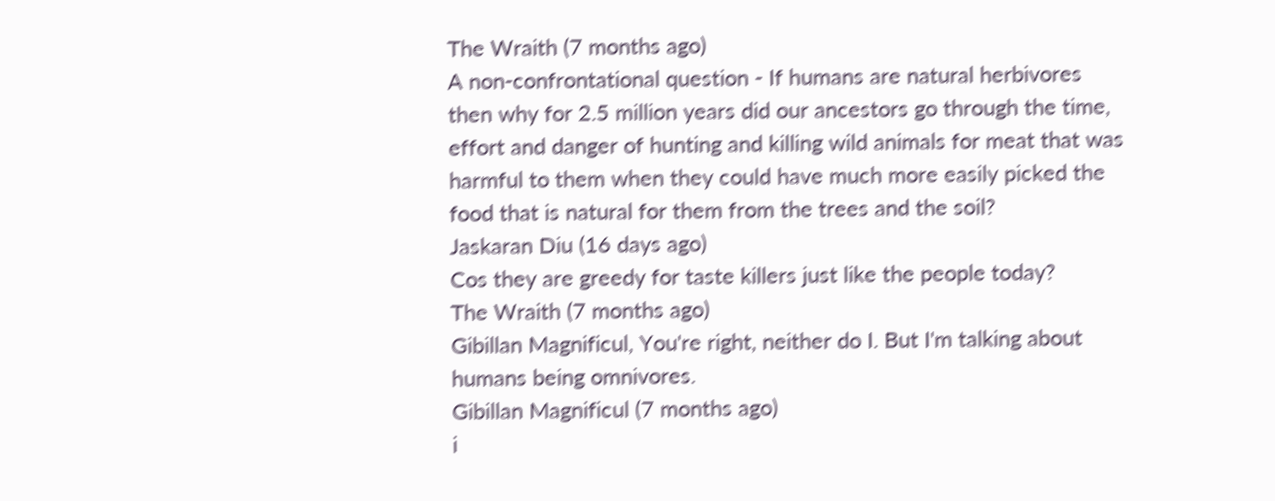The Wraith (7 months ago)
A non-confrontational question - If humans are natural herbivores then why for 2.5 million years did our ancestors go through the time, effort and danger of hunting and killing wild animals for meat that was harmful to them when they could have much more easily picked the food that is natural for them from the trees and the soil?
Jaskaran Diu (16 days ago)
Cos they are greedy for taste killers just like the people today?
The Wraith (7 months ago)
Gibillan Magnificul, You're right, neither do I. But I'm talking about humans being omnivores.
Gibillan Magnificul (7 months ago)
i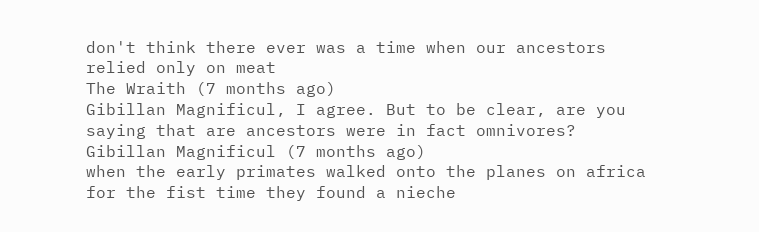don't think there ever was a time when our ancestors relied only on meat
The Wraith (7 months ago)
Gibillan Magnificul, I agree. But to be clear, are you saying that are ancestors were in fact omnivores?
Gibillan Magnificul (7 months ago)
when the early primates walked onto the planes on africa for the fist time they found a nieche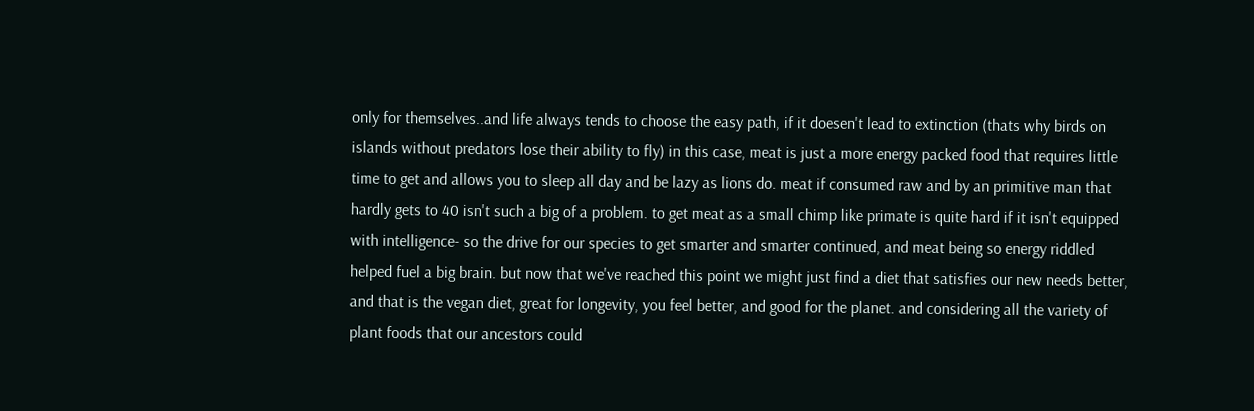only for themselves..and life always tends to choose the easy path, if it doesen't lead to extinction (thats why birds on islands without predators lose their ability to fly) in this case, meat is just a more energy packed food that requires little time to get and allows you to sleep all day and be lazy as lions do. meat if consumed raw and by an primitive man that hardly gets to 40 isn't such a big of a problem. to get meat as a small chimp like primate is quite hard if it isn't equipped with intelligence- so the drive for our species to get smarter and smarter continued, and meat being so energy riddled helped fuel a big brain. but now that we've reached this point we might just find a diet that satisfies our new needs better, and that is the vegan diet, great for longevity, you feel better, and good for the planet. and considering all the variety of plant foods that our ancestors could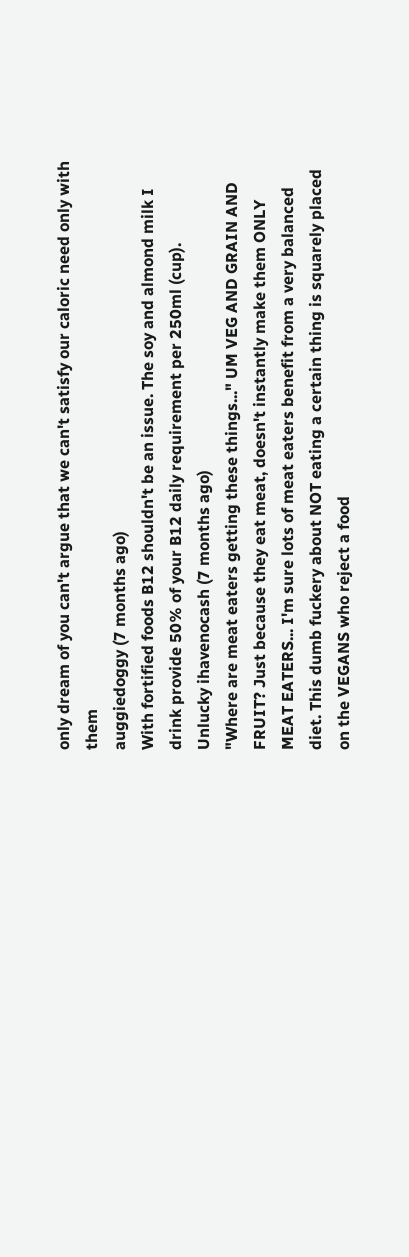only dream of you can't argue that we can't satisfy our caloric need only with them
auggiedoggy (7 months ago)
With fortified foods B12 shouldn't be an issue. The soy and almond milk I drink provide 50% of your B12 daily requirement per 250ml (cup).
Unlucky ihavenocash (7 months ago)
"Where are meat eaters getting these things..." UM VEG AND GRAIN AND FRUIT? Just because they eat meat, doesn't instantly make them ONLY MEAT EATERS... I'm sure lots of meat eaters benefit from a very balanced diet. This dumb fuckery about NOT eating a certain thing is squarely placed on the VEGANS who reject a food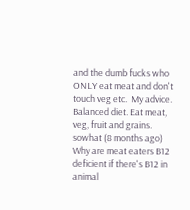and the dumb fucks who ONLY eat meat and don't touch veg etc.  My advice. Balanced diet. Eat meat, veg, fruit and grains.
sowhat (8 months ago)
Why are meat eaters B12 deficient if there's B12 in animal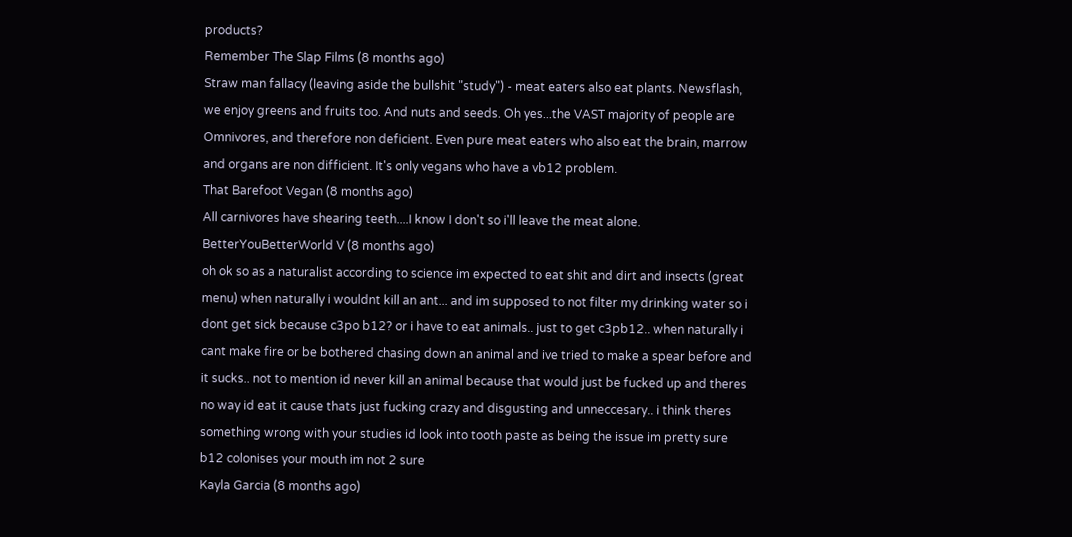products?
Remember The Slap Films (8 months ago)
Straw man fallacy (leaving aside the bullshit "study") - meat eaters also eat plants. Newsflash, we enjoy greens and fruits too. And nuts and seeds. Oh yes...the VAST majority of people are Omnivores, and therefore non deficient. Even pure meat eaters who also eat the brain, marrow and organs are non difficient. It's only vegans who have a vb12 problem.
That Barefoot Vegan (8 months ago)
All carnivores have shearing teeth....I know I don't so i'll leave the meat alone.
BetterYouBetterWorld V (8 months ago)
oh ok so as a naturalist according to science im expected to eat shit and dirt and insects (great menu) when naturally i wouldnt kill an ant... and im supposed to not filter my drinking water so i dont get sick because c3po b12? or i have to eat animals.. just to get c3pb12.. when naturally i cant make fire or be bothered chasing down an animal and ive tried to make a spear before and it sucks.. not to mention id never kill an animal because that would just be fucked up and theres no way id eat it cause thats just fucking crazy and disgusting and unneccesary.. i think theres something wrong with your studies id look into tooth paste as being the issue im pretty sure b12 colonises your mouth im not 2 sure
Kayla Garcia (8 months ago)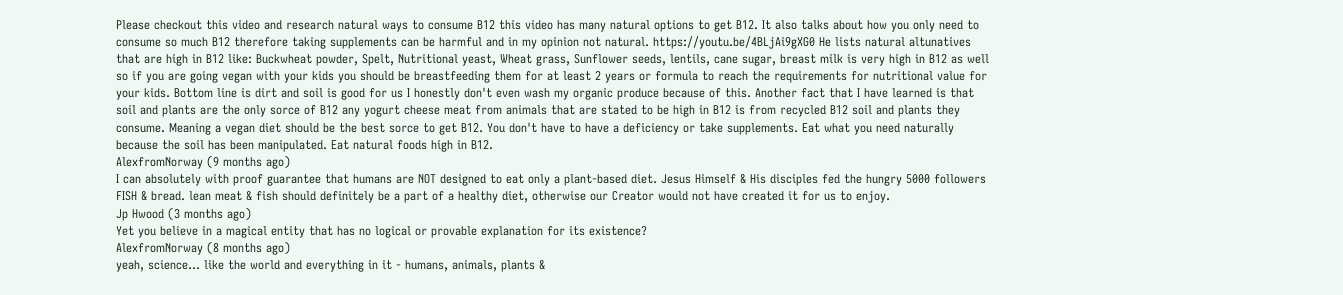Please checkout this video and research natural ways to consume B12 this video has many natural options to get B12. It also talks about how you only need to consume so much B12 therefore taking supplements can be harmful and in my opinion not natural. https://youtu.be/4BLjAi9gXG0 He lists natural altunatives that are high in B12 like: Buckwheat powder, Spelt, Nutritional yeast, Wheat grass, Sunflower seeds, lentils, cane sugar, breast milk is very high in B12 as well so if you are going vegan with your kids you should be breastfeeding them for at least 2 years or formula to reach the requirements for nutritional value for your kids. Bottom line is dirt and soil is good for us I honestly don't even wash my organic produce because of this. Another fact that I have learned is that soil and plants are the only sorce of B12 any yogurt cheese meat from animals that are stated to be high in B12 is from recycled B12 soil and plants they consume. Meaning a vegan diet should be the best sorce to get B12. You don't have to have a deficiency or take supplements. Eat what you need naturally because the soil has been manipulated. Eat natural foods high in B12.
AlexfromNorway (9 months ago)
I can absolutely with proof guarantee that humans are NOT designed to eat only a plant-based diet. Jesus Himself & His disciples fed the hungry 5000 followers FISH & bread. lean meat & fish should definitely be a part of a healthy diet, otherwise our Creator would not have created it for us to enjoy.
Jp Hwood (3 months ago)
Yet you believe in a magical entity that has no logical or provable explanation for its existence?
AlexfromNorway (8 months ago)
yeah, science... like the world and everything in it - humans, animals, plants &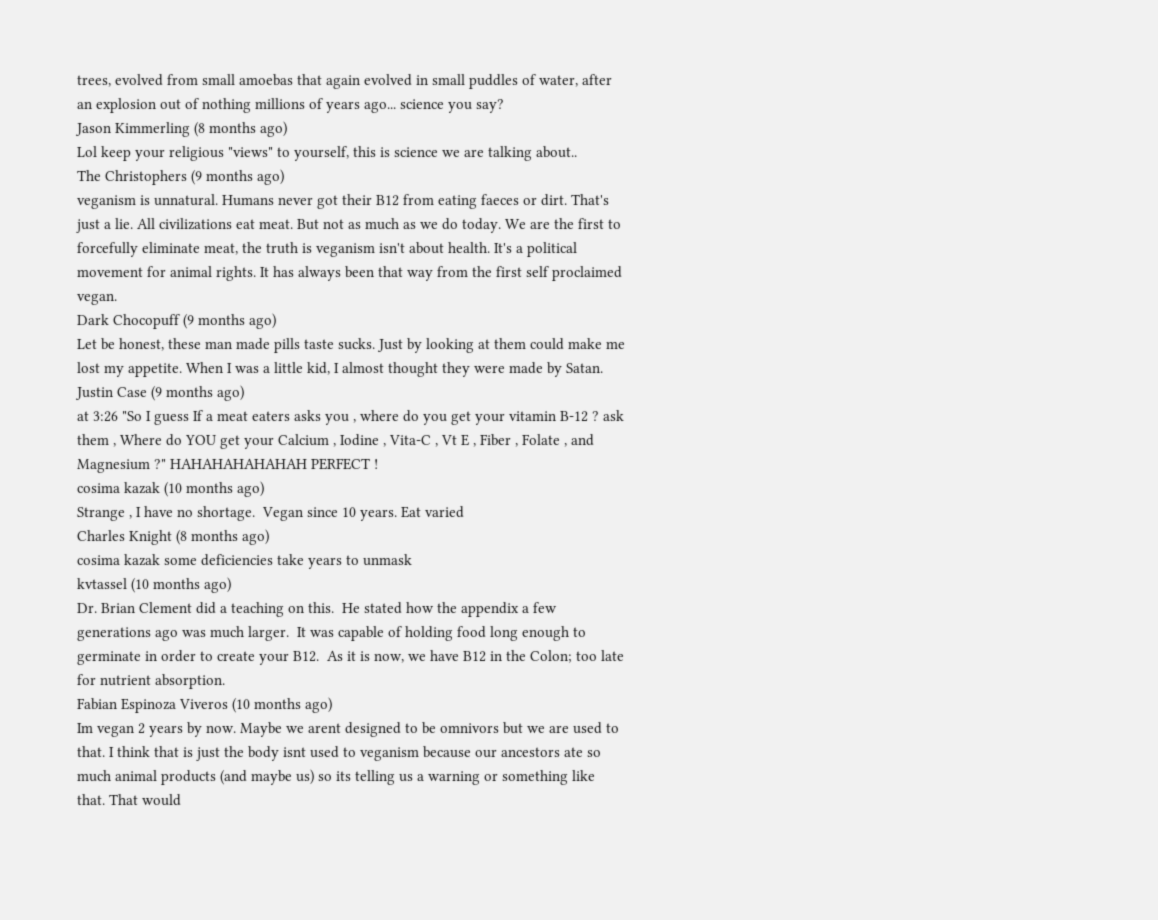trees, evolved from small amoebas that again evolved in small puddles of water, after an explosion out of nothing millions of years ago... science you say?
Jason Kimmerling (8 months ago)
Lol keep your religious "views" to yourself, this is science we are talking about..
The Christophers (9 months ago)
veganism is unnatural. Humans never got their B12 from eating faeces or dirt. That's just a lie. All civilizations eat meat. But not as much as we do today. We are the first to forcefully eliminate meat, the truth is veganism isn't about health. It's a political movement for animal rights. It has always been that way from the first self proclaimed vegan.
Dark Chocopuff (9 months ago)
Let be honest, these man made pills taste sucks. Just by looking at them could make me lost my appetite. When I was a little kid, I almost thought they were made by Satan.
Justin Case (9 months ago)
at 3:26 "So I guess If a meat eaters asks you , where do you get your vitamin B-12 ? ask them , Where do YOU get your Calcium , Iodine , Vita-C , Vt E , Fiber , Folate , and Magnesium ?" HAHAHAHAHAHAH PERFECT !
cosima kazak (10 months ago)
Strange , I have no shortage.  Vegan since 10 years. Eat varied
Charles Knight (8 months ago)
cosima kazak some deficiencies take years to unmask
kvtassel (10 months ago)
Dr. Brian Clement did a teaching on this.  He stated how the appendix a few generations ago was much larger.  It was capable of holding food long enough to germinate in order to create your B12.  As it is now, we have B12 in the Colon; too late for nutrient absorption.
Fabian Espinoza Viveros (10 months ago)
Im vegan 2 years by now. Maybe we arent designed to be omnivors but we are used to that. I think that is just the body isnt used to veganism because our ancestors ate so much animal products (and maybe us) so its telling us a warning or something like that. That would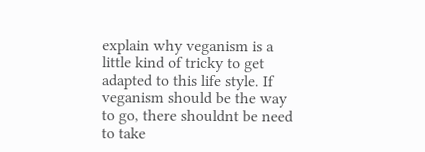explain why veganism is a little kind of tricky to get adapted to this life style. If veganism should be the way to go, there shouldnt be need to take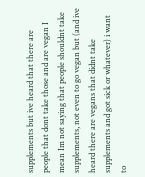supplements but ive heard that there are people that dont take those and are vegan I mean Im not saying that people shouldnt take supplements, not even to go vegan but (and ive heard there are vegans that didnt take supplements and got sick or whatever) i want to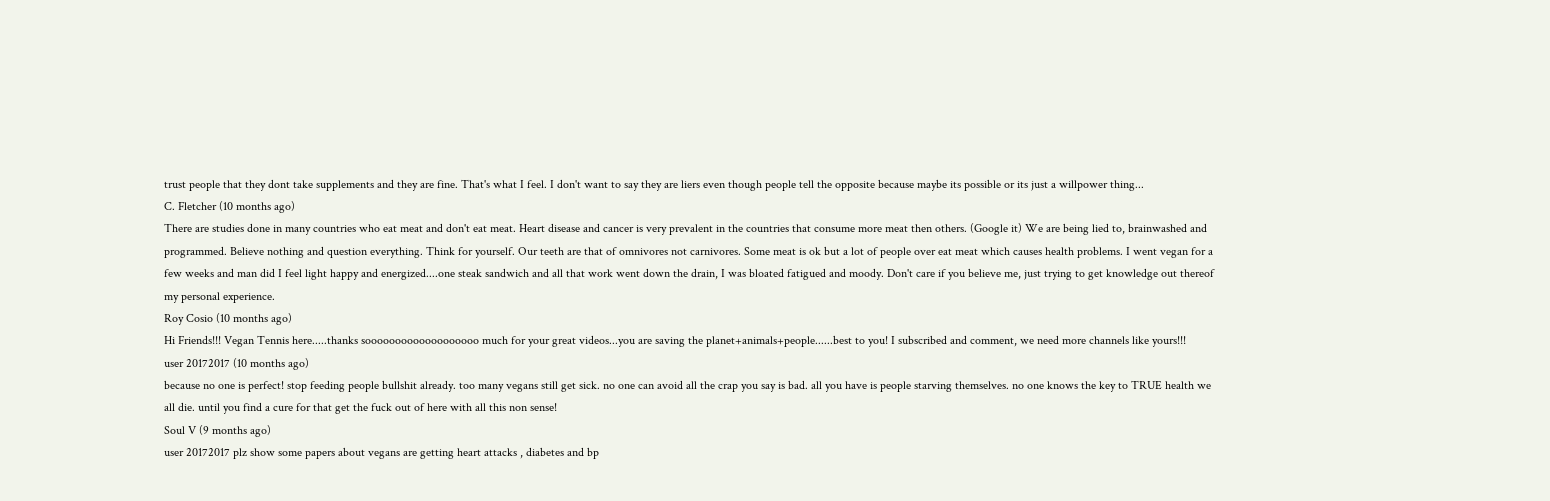trust people that they dont take supplements and they are fine. That's what I feel. I don't want to say they are liers even though people tell the opposite because maybe its possible or its just a willpower thing...
C. Fletcher (10 months ago)
There are studies done in many countries who eat meat and don't eat meat. Heart disease and cancer is very prevalent in the countries that consume more meat then others. (Google it) We are being lied to, brainwashed and programmed. Believe nothing and question everything. Think for yourself. Our teeth are that of omnivores not carnivores. Some meat is ok but a lot of people over eat meat which causes health problems. I went vegan for a few weeks and man did I feel light happy and energized....one steak sandwich and all that work went down the drain, I was bloated fatigued and moody. Don't care if you believe me, just trying to get knowledge out thereof my personal experience.
Roy Cosio (10 months ago)
Hi Friends!!! Vegan Tennis here.....thanks sooooooooooooooooooo much for your great videos...you are saving the planet+animals+people......best to you! I subscribed and comment, we need more channels like yours!!!
user 20172017 (10 months ago)
because no one is perfect! stop feeding people bullshit already. too many vegans still get sick. no one can avoid all the crap you say is bad. all you have is people starving themselves. no one knows the key to TRUE health we all die. until you find a cure for that get the fuck out of here with all this non sense!
Soul V (9 months ago)
user 20172017 plz show some papers about vegans are getting heart attacks , diabetes and bp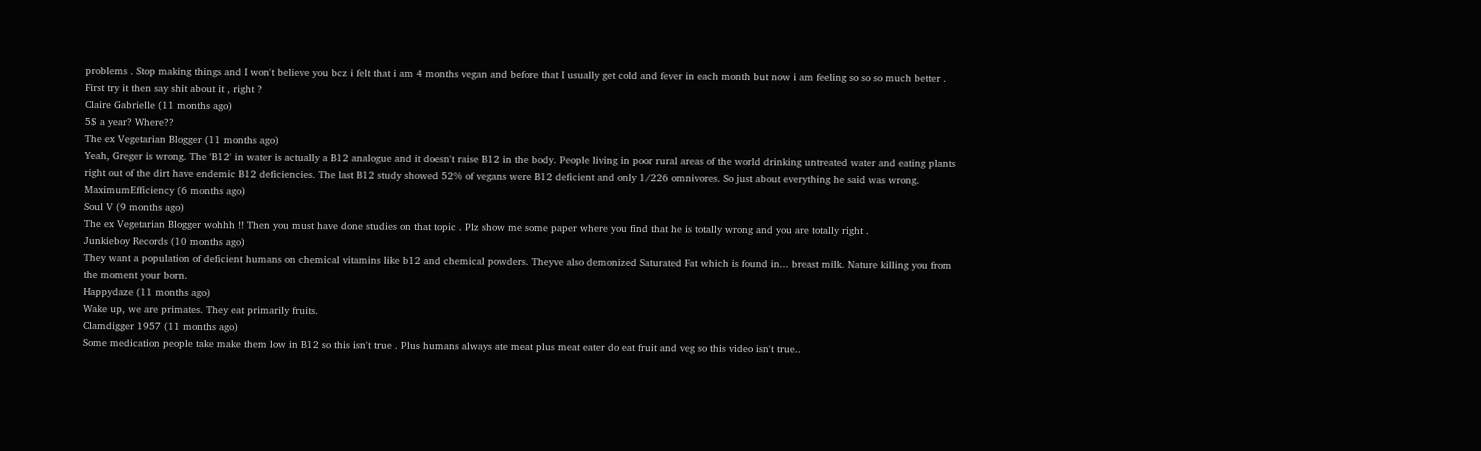problems . Stop making things and I won't believe you bcz i felt that i am 4 months vegan and before that I usually get cold and fever in each month but now i am feeling so so so much better . First try it then say shit about it , right ?
Claire Gabrielle (11 months ago)
5$ a year? Where??
The ex Vegetarian Blogger (11 months ago)
Yeah, Greger is wrong. The 'B12' in water is actually a B12 analogue and it doesn't raise B12 in the body. People living in poor rural areas of the world drinking untreated water and eating plants right out of the dirt have endemic B12 deficiencies. The last B12 study showed 52% of vegans were B12 deficient and only 1/226 omnivores. So just about everything he said was wrong.
MaximumEfficiency (6 months ago)
Soul V (9 months ago)
The ex Vegetarian Blogger wohhh !! Then you must have done studies on that topic . Plz show me some paper where you find that he is totally wrong and you are totally right .
Junkieboy Records (10 months ago)
They want a population of deficient humans on chemical vitamins like b12 and chemical powders. Theyve also demonized Saturated Fat which is found in... breast milk. Nature killing you from the moment your born.
Happydaze (11 months ago)
Wake up, we are primates. They eat primarily fruits.
Clamdigger 1957 (11 months ago)
Some medication people take make them low in B12 so this isn't true . Plus humans always ate meat plus meat eater do eat fruit and veg so this video isn't true..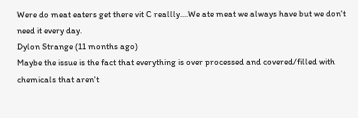Were do meat eaters get there vit C reallly....We ate meat we always have but we don't need it every day.
Dylon Strange (11 months ago)
Maybe the issue is the fact that everything is over processed and covered/filled with chemicals that aren't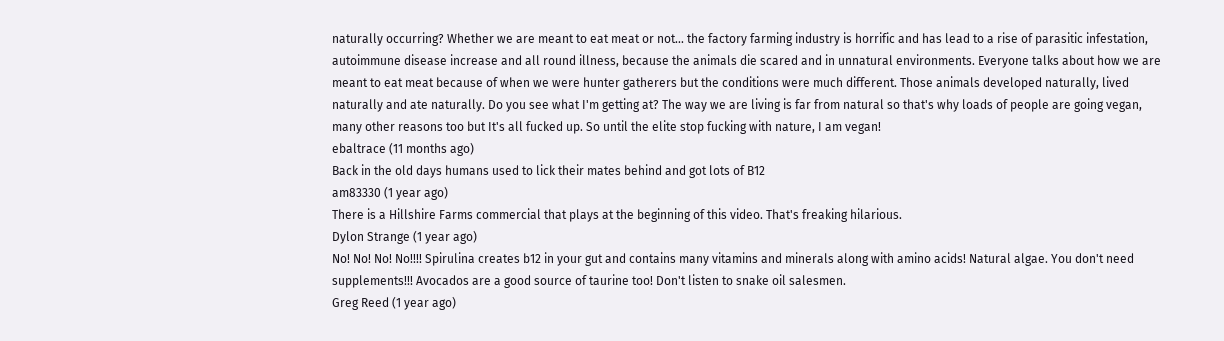naturally occurring? Whether we are meant to eat meat or not... the factory farming industry is horrific and has lead to a rise of parasitic infestation, autoimmune disease increase and all round illness, because the animals die scared and in unnatural environments. Everyone talks about how we are meant to eat meat because of when we were hunter gatherers but the conditions were much different. Those animals developed naturally, lived naturally and ate naturally. Do you see what I'm getting at? The way we are living is far from natural so that's why loads of people are going vegan, many other reasons too but It's all fucked up. So until the elite stop fucking with nature, I am vegan!
ebaltrace (11 months ago)
Back in the old days humans used to lick their mates behind and got lots of B12
am83330 (1 year ago)
There is a Hillshire Farms commercial that plays at the beginning of this video. That's freaking hilarious.
Dylon Strange (1 year ago)
No! No! No! No!!!! Spirulina creates b12 in your gut and contains many vitamins and minerals along with amino acids! Natural algae. You don't need supplements!!! Avocados are a good source of taurine too! Don't listen to snake oil salesmen.
Greg Reed (1 year ago)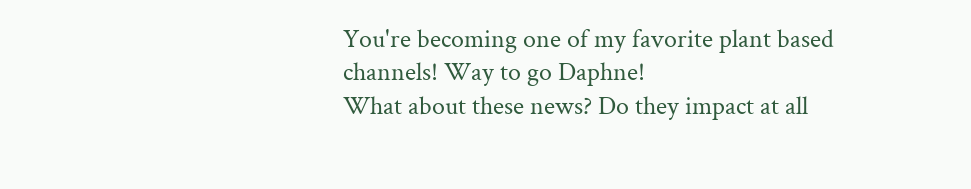You're becoming one of my favorite plant based channels! Way to go Daphne!
What about these news? Do they impact at all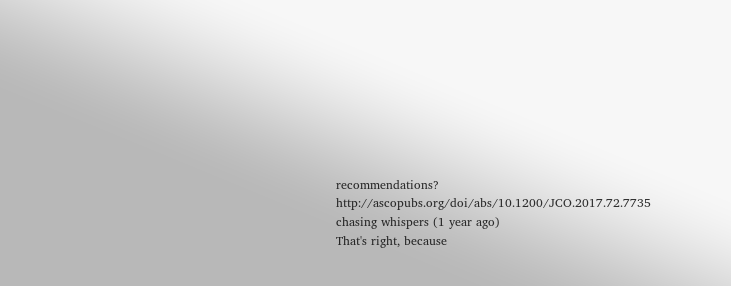recommendations? http://ascopubs.org/doi/abs/10.1200/JCO.2017.72.7735
chasing whispers (1 year ago)
That's right, because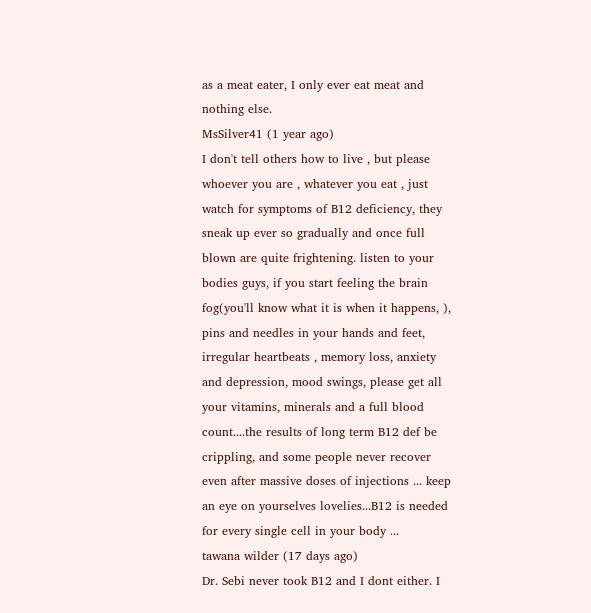as a meat eater, I only ever eat meat and nothing else.
MsSilver41 (1 year ago)
I don't tell others how to live , but please whoever you are , whatever you eat , just watch for symptoms of B12 deficiency, they sneak up ever so gradually and once full blown are quite frightening. listen to your bodies guys, if you start feeling the brain fog(you'll know what it is when it happens, ), pins and needles in your hands and feet, irregular heartbeats , memory loss, anxiety and depression, mood swings, please get all your vitamins, minerals and a full blood count....the results of long term B12 def be crippling, and some people never recover even after massive doses of injections ... keep an eye on yourselves lovelies...B12 is needed for every single cell in your body ...
tawana wilder (17 days ago)
Dr. Sebi never took B12 and I dont either. I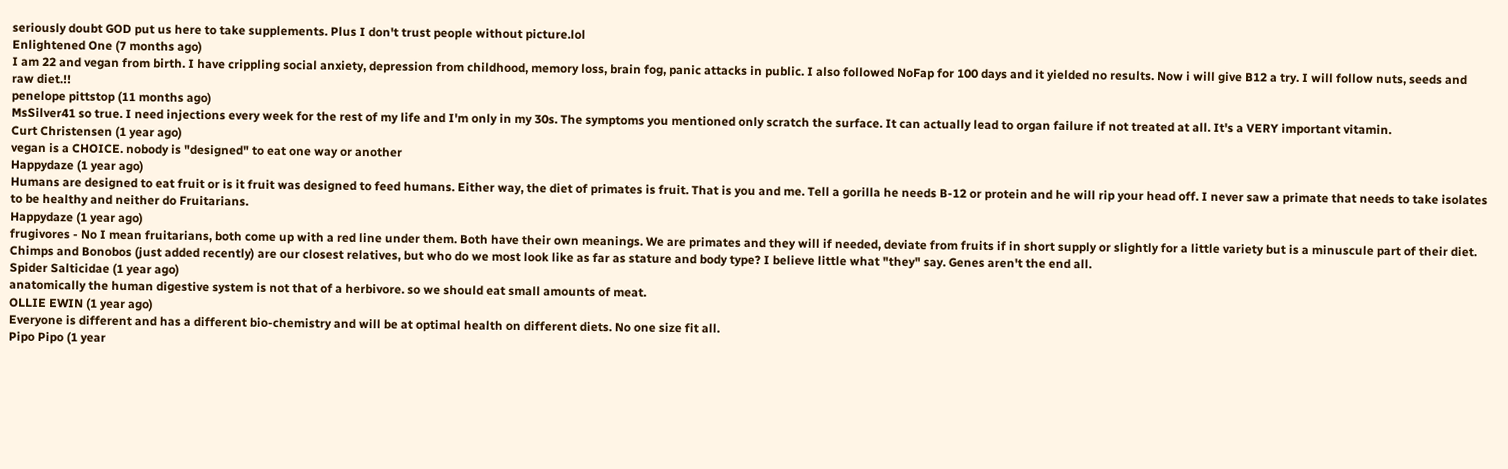seriously doubt GOD put us here to take supplements. Plus I don't trust people without picture.lol
Enlightened One (7 months ago)
I am 22 and vegan from birth. I have crippling social anxiety, depression from childhood, memory loss, brain fog, panic attacks in public. I also followed NoFap for 100 days and it yielded no results. Now i will give B12 a try. I will follow nuts, seeds and raw diet.!!
penelope pittstop (11 months ago)
MsSilver41 so true. I need injections every week for the rest of my life and I'm only in my 30s. The symptoms you mentioned only scratch the surface. It can actually lead to organ failure if not treated at all. It's a VERY important vitamin.
Curt Christensen (1 year ago)
vegan is a CHOICE. nobody is "designed" to eat one way or another
Happydaze (1 year ago)
Humans are designed to eat fruit or is it fruit was designed to feed humans. Either way, the diet of primates is fruit. That is you and me. Tell a gorilla he needs B-12 or protein and he will rip your head off. I never saw a primate that needs to take isolates to be healthy and neither do Fruitarians.
Happydaze (1 year ago)
frugivores - No I mean fruitarians, both come up with a red line under them. Both have their own meanings. We are primates and they will if needed, deviate from fruits if in short supply or slightly for a little variety but is a minuscule part of their diet. Chimps and Bonobos (just added recently) are our closest relatives, but who do we most look like as far as stature and body type? I believe little what "they" say. Genes aren't the end all.
Spider Salticidae (1 year ago)
anatomically the human digestive system is not that of a herbivore. so we should eat small amounts of meat.
OLLIE EWIN (1 year ago)
Everyone is different and has a different bio-chemistry and will be at optimal health on different diets. No one size fit all.
Pipo Pipo (1 year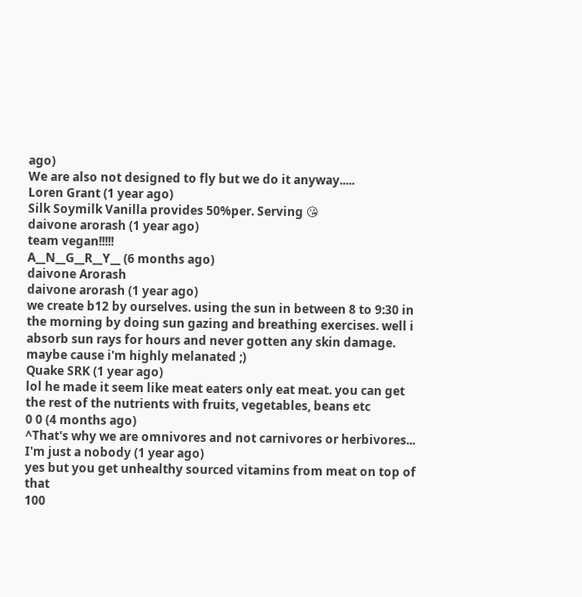ago)
We are also not designed to fly but we do it anyway.....
Loren Grant (1 year ago)
Silk Soymilk Vanilla provides 50%per. Serving 😘
daivone arorash (1 year ago)
team vegan!!!!!
A__N__G__R__Y__ (6 months ago)
daivone Arorash
daivone arorash (1 year ago)
we create b12 by ourselves. using the sun in between 8 to 9:30 in the morning by doing sun gazing and breathing exercises. well i absorb sun rays for hours and never gotten any skin damage. maybe cause i'm highly melanated ;)
Quake SRK (1 year ago)
lol he made it seem like meat eaters only eat meat. you can get the rest of the nutrients with fruits, vegetables, beans etc
0 0 (4 months ago)
^That's why we are omnivores and not carnivores or herbivores...
I'm just a nobody (1 year ago)
yes but you get unhealthy sourced vitamins from meat on top of that
100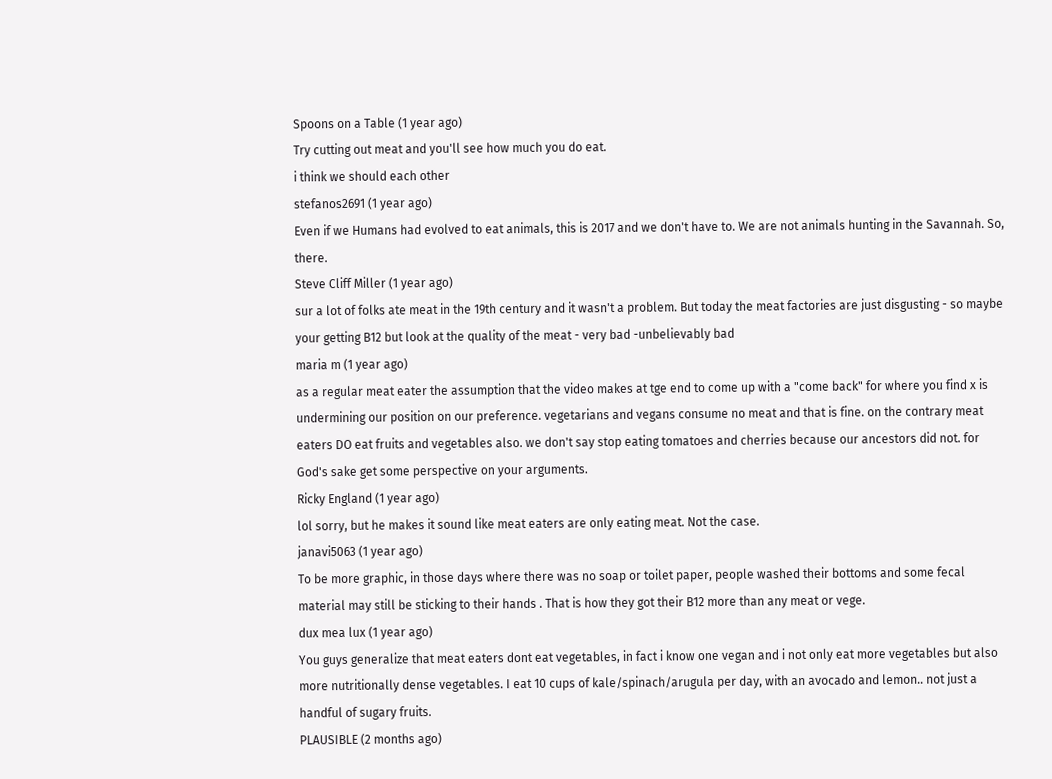Spoons on a Table (1 year ago)
Try cutting out meat and you'll see how much you do eat.
i think we should each other
stefanos2691 (1 year ago)
Even if we Humans had evolved to eat animals, this is 2017 and we don't have to. We are not animals hunting in the Savannah. So, there.
Steve Cliff Miller (1 year ago)
sur a lot of folks ate meat in the 19th century and it wasn't a problem. But today the meat factories are just disgusting - so maybe your getting B12 but look at the quality of the meat - very bad -unbelievably bad
maria m (1 year ago)
as a regular meat eater the assumption that the video makes at tge end to come up with a "come back" for where you find x is undermining our position on our preference. vegetarians and vegans consume no meat and that is fine. on the contrary meat eaters DO eat fruits and vegetables also. we don't say stop eating tomatoes and cherries because our ancestors did not. for God's sake get some perspective on your arguments.
Ricky England (1 year ago)
lol sorry, but he makes it sound like meat eaters are only eating meat. Not the case.
janavi5063 (1 year ago)
To be more graphic, in those days where there was no soap or toilet paper, people washed their bottoms and some fecal material may still be sticking to their hands . That is how they got their B12 more than any meat or vege.
dux mea lux (1 year ago)
You guys generalize that meat eaters dont eat vegetables, in fact i know one vegan and i not only eat more vegetables but also more nutritionally dense vegetables. I eat 10 cups of kale/spinach/arugula per day, with an avocado and lemon.. not just a handful of sugary fruits.
PLAUSIBLE (2 months ago)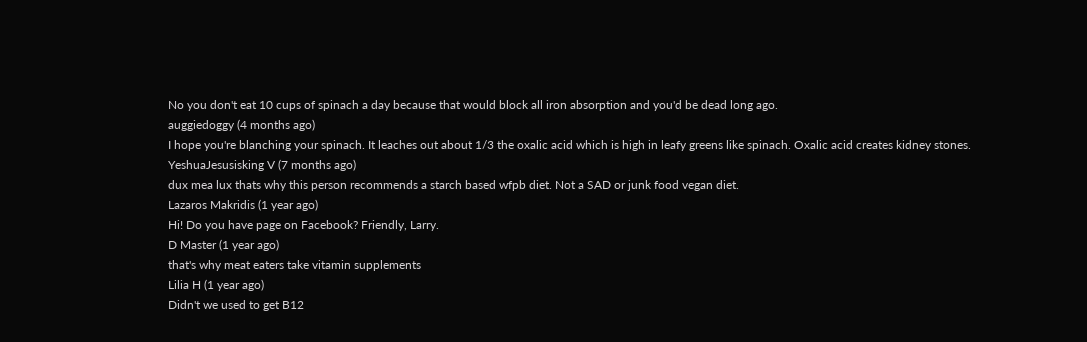No you don't eat 10 cups of spinach a day because that would block all iron absorption and you'd be dead long ago.
auggiedoggy (4 months ago)
I hope you're blanching your spinach. It leaches out about 1/3 the oxalic acid which is high in leafy greens like spinach. Oxalic acid creates kidney stones.
YeshuaJesusisking V (7 months ago)
dux mea lux thats why this person recommends a starch based wfpb diet. Not a SAD or junk food vegan diet.
Lazaros Makridis (1 year ago)
Hi! Do you have page on Facebook? Friendly, Larry.
D Master (1 year ago)
that's why meat eaters take vitamin supplements
Lilia H (1 year ago)
Didn't we used to get B12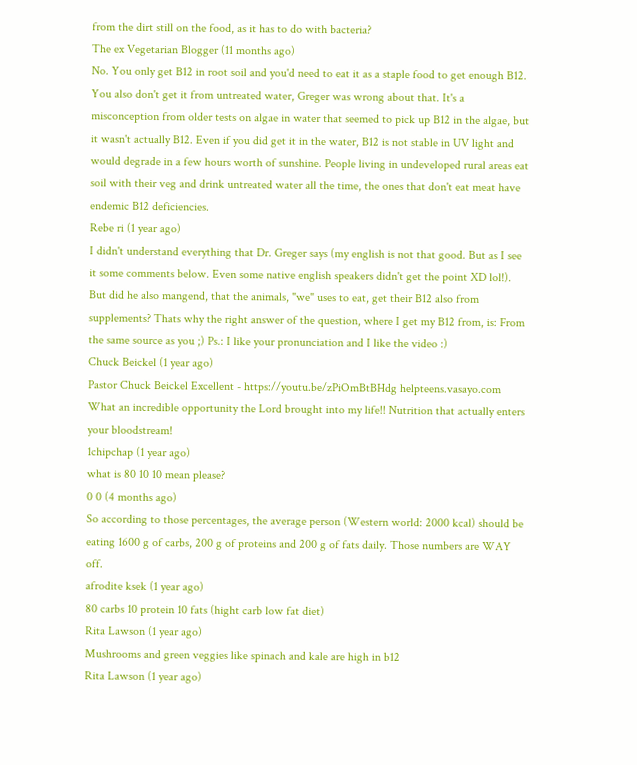from the dirt still on the food, as it has to do with bacteria?
The ex Vegetarian Blogger (11 months ago)
No. You only get B12 in root soil and you'd need to eat it as a staple food to get enough B12. You also don't get it from untreated water, Greger was wrong about that. It's a misconception from older tests on algae in water that seemed to pick up B12 in the algae, but it wasn't actually B12. Even if you did get it in the water, B12 is not stable in UV light and would degrade in a few hours worth of sunshine. People living in undeveloped rural areas eat soil with their veg and drink untreated water all the time, the ones that don't eat meat have endemic B12 deficiencies.
Rebe ri (1 year ago)
I didn't understand everything that Dr. Greger says (my english is not that good. But as I see it some comments below. Even some native english speakers didn't get the point XD lol!). But did he also mangend, that the animals, "we" uses to eat, get their B12 also from supplements? Thats why the right answer of the question, where I get my B12 from, is: From the same source as you ;) Ps.: I like your pronunciation and I like the video :)
Chuck Beickel (1 year ago)
Pastor Chuck Beickel Excellent - https://youtu.be/zPiOmBtBHdg helpteens.vasayo.com What an incredible opportunity the Lord brought into my life!! Nutrition that actually enters your bloodstream!
1chipchap (1 year ago)
what is 80 10 10 mean please?
0 0 (4 months ago)
So according to those percentages, the average person (Western world: 2000 kcal) should be eating 1600 g of carbs, 200 g of proteins and 200 g of fats daily. Those numbers are WAY off.
afrodite ksek (1 year ago)
80 carbs 10 protein 10 fats (hight carb low fat diet)
Rita Lawson (1 year ago)
Mushrooms and green veggies like spinach and kale are high in b12
Rita Lawson (1 year ago)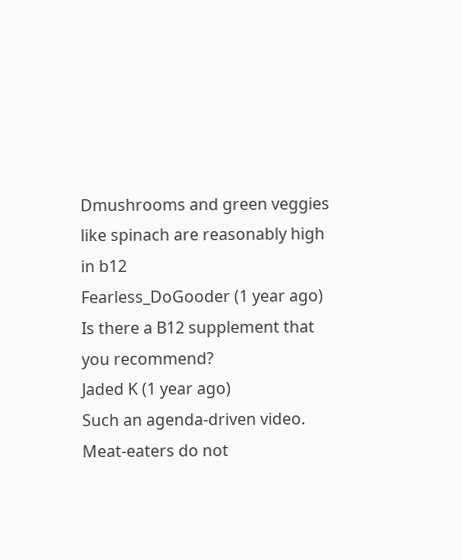Dmushrooms and green veggies like spinach are reasonably high in b12
Fearless_DoGooder (1 year ago)
Is there a B12 supplement that you recommend?
Jaded K (1 year ago)
Such an agenda-driven video. Meat-eaters do not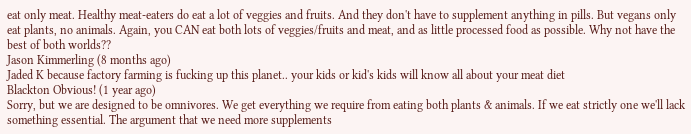eat only meat. Healthy meat-eaters do eat a lot of veggies and fruits. And they don't have to supplement anything in pills. But vegans only eat plants, no animals. Again, you CAN eat both lots of veggies/fruits and meat, and as little processed food as possible. Why not have the best of both worlds??
Jason Kimmerling (8 months ago)
Jaded K because factory farming is fucking up this planet.. your kids or kid's kids will know all about your meat diet
Blackton Obvious! (1 year ago)
Sorry, but we are designed to be omnivores. We get everything we require from eating both plants & animals. If we eat strictly one we'll lack something essential. The argument that we need more supplements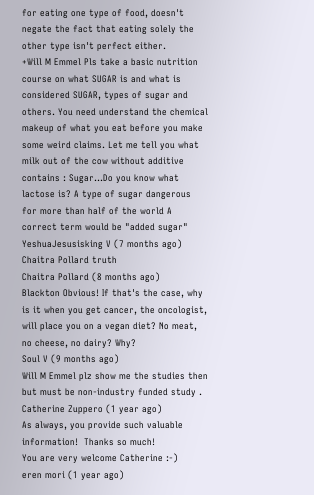for eating one type of food, doesn't negate the fact that eating solely the other type isn't perfect either.
+Will M Emmel Pls take a basic nutrition course on what SUGAR is and what is considered SUGAR, types of sugar and others. You need understand the chemical makeup of what you eat before you make some weird claims. Let me tell you what milk out of the cow without additive contains : Sugar...Do you know what lactose is? A type of sugar dangerous for more than half of the world A correct term would be "added sugar"
YeshuaJesusisking V (7 months ago)
Chaitra Pollard truth
Chaitra Pollard (8 months ago)
Blackton Obvious! If that's the case, why is it when you get cancer, the oncologist, will place you on a vegan diet? No meat, no cheese, no dairy? Why?
Soul V (9 months ago)
Will M Emmel plz show me the studies then but must be non-industry funded study .
Catherine Zuppero (1 year ago)
As always, you provide such valuable information!  Thanks so much!
You are very welcome Catherine :-)
eren mori (1 year ago)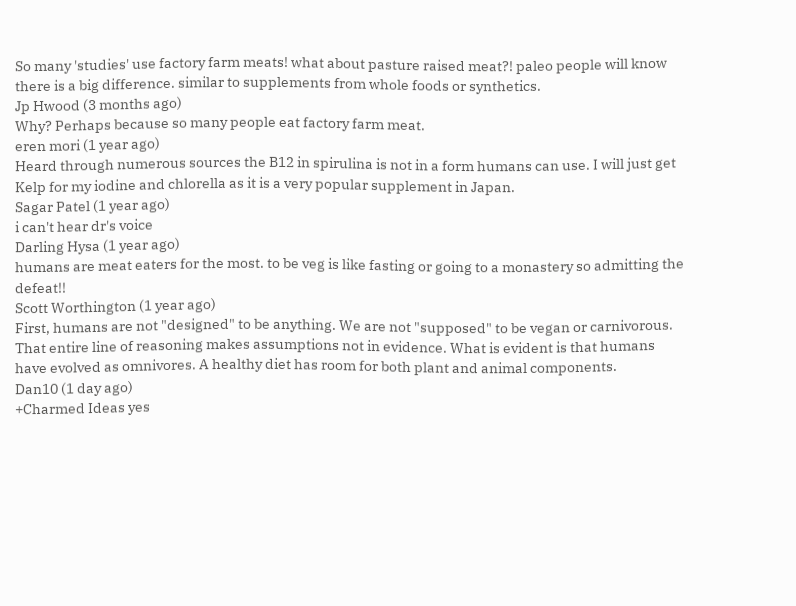So many 'studies' use factory farm meats! what about pasture raised meat?! paleo people will know there is a big difference. similar to supplements from whole foods or synthetics.
Jp Hwood (3 months ago)
Why? Perhaps because so many people eat factory farm meat.
eren mori (1 year ago)
Heard through numerous sources the B12 in spirulina is not in a form humans can use. I will just get Kelp for my iodine and chlorella as it is a very popular supplement in Japan.
Sagar Patel (1 year ago)
i can't hear dr's voice
Darling Hysa (1 year ago)
humans are meat eaters for the most. to be veg is like fasting or going to a monastery so admitting the defeat!!
Scott Worthington (1 year ago)
First, humans are not "designed" to be anything. We are not "supposed" to be vegan or carnivorous. That entire line of reasoning makes assumptions not in evidence. What is evident is that humans have evolved as omnivores. A healthy diet has room for both plant and animal components.
Dan10 (1 day ago)
+Charmed Ideas yes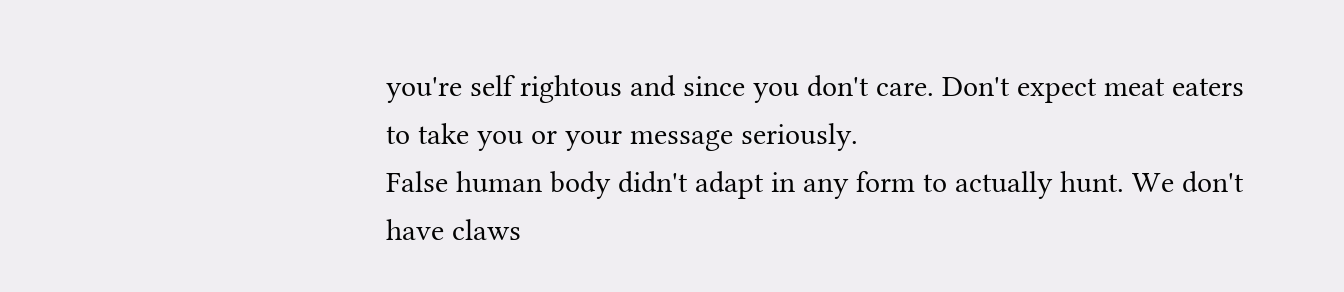you're self rightous and since you don't care. Don't expect meat eaters to take you or your message seriously.
False human body didn't adapt in any form to actually hunt. We don't have claws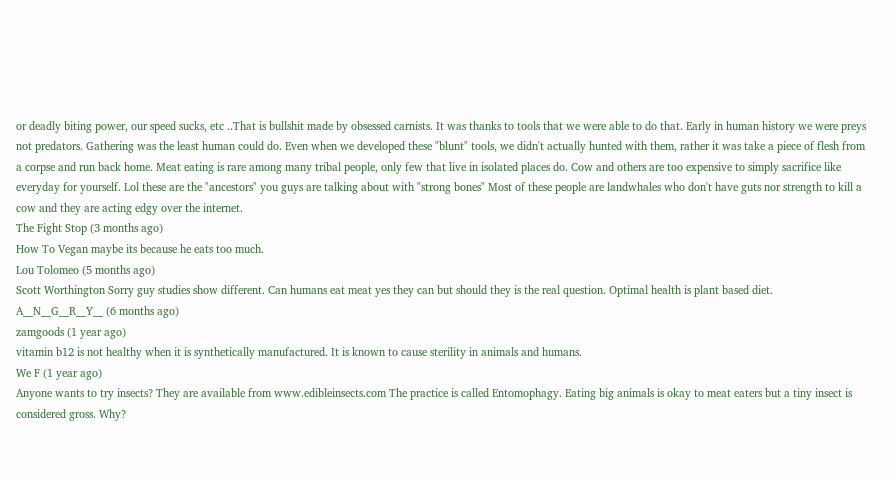or deadly biting power, our speed sucks, etc ..That is bullshit made by obsessed carnists. It was thanks to tools that we were able to do that. Early in human history we were preys not predators. Gathering was the least human could do. Even when we developed these "blunt" tools, we didn't actually hunted with them, rather it was take a piece of flesh from a corpse and run back home. Meat eating is rare among many tribal people, only few that live in isolated places do. Cow and others are too expensive to simply sacrifice like everyday for yourself. Lol these are the "ancestors" you guys are talking about with "strong bones" Most of these people are landwhales who don't have guts nor strength to kill a cow and they are acting edgy over the internet.
The Fight Stop (3 months ago)
How To Vegan maybe its because he eats too much.
Lou Tolomeo (5 months ago)
Scott Worthington Sorry guy studies show different. Can humans eat meat yes they can but should they is the real question. Optimal health is plant based diet.
A__N__G__R__Y__ (6 months ago)
zamgoods (1 year ago)
vitamin b12 is not healthy when it is synthetically manufactured. It is known to cause sterility in animals and humans.
We F (1 year ago)
Anyone wants to try insects? They are available from www.edibleinsects.com The practice is called Entomophagy. Eating big animals is okay to meat eaters but a tiny insect is considered gross. Why?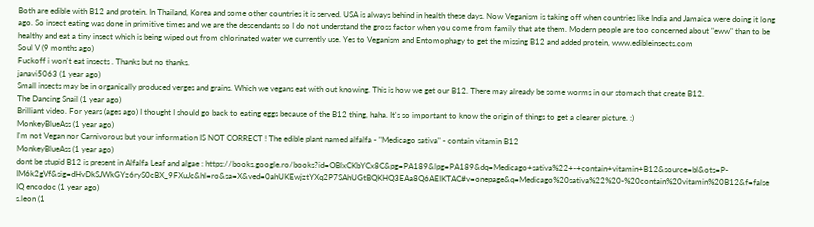Both are edible with B12 and protein. In Thailand, Korea and some other countries it is served. USA is always behind in health these days. Now Veganism is taking off when countries like India and Jamaica were doing it long ago. So insect eating was done in primitive times and we are the descendants so I do not understand the gross factor when you come from family that ate them. Modern people are too concerned about "eww" than to be healthy and eat a tiny insect which is being wiped out from chlorinated water we currently use. Yes to Veganism and Entomophagy to get the missing B12 and added protein, www.edibleinsects.com
Soul V (9 months ago)
Fuckoff i won't eat insects . Thanks but no thanks.
janavi5063 (1 year ago)
Small insects may be in organically produced verges and grains. Which we vegans eat with out knowing. This is how we get our B12. There may already be some worms in our stomach that create B12.
The Dancing Snail (1 year ago)
Brilliant video. For years (ages ago) I thought I should go back to eating eggs because of the B12 thing, haha. It's so important to know the origin of things to get a clearer picture. :)
MonkeyBlueAss (1 year ago)
I'm not Vegan nor Carnivorous but your information IS NOT CORRECT ! The edible plant named alfalfa - "Medicago sativa" - contain vitamin B12
MonkeyBlueAss (1 year ago)
dont be stupid B12 is present in Alfalfa Leaf and algae : https://books.google.ro/books?id=OBlxCKbYCx8C&pg=PA189&lpg=PA189&dq=Medicago+sativa%22+-+contain+vitamin+B12&source=bl&ots=P-IM6k2gVf&sig=dHvDkSJWkGYz6ryS0cBX_9FXuJc&hl=ro&sa=X&ved=0ahUKEwjztYXq2P7SAhUGtBQKHQ3EAa8Q6AEIKTAC#v=onepage&q=Medicago%20sativa%22%20-%20contain%20vitamin%20B12&f=false
IQ encodoc (1 year ago)
s.leon (1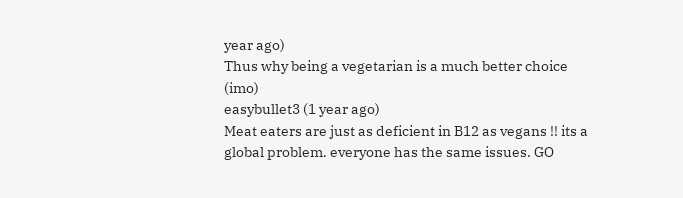year ago)
Thus why being a vegetarian is a much better choice (imo)
easybullet3 (1 year ago)
Meat eaters are just as deficient in B12 as vegans !! its a global problem. everyone has the same issues. GO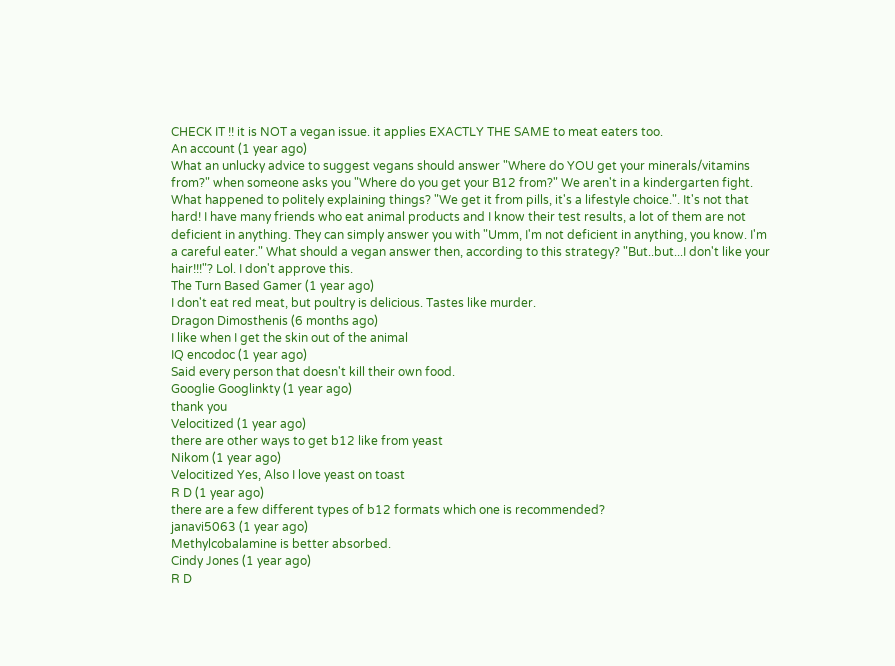CHECK IT !! it is NOT a vegan issue. it applies EXACTLY THE SAME to meat eaters too.
An account (1 year ago)
What an unlucky advice to suggest vegans should answer "Where do YOU get your minerals/vitamins from?" when someone asks you "Where do you get your B12 from?" We aren't in a kindergarten fight. What happened to politely explaining things? "We get it from pills, it's a lifestyle choice.". It's not that hard! I have many friends who eat animal products and I know their test results, a lot of them are not deficient in anything. They can simply answer you with "Umm, I'm not deficient in anything, you know. I'm a careful eater." What should a vegan answer then, according to this strategy? "But..but...I don't like your hair!!!"? Lol. I don't approve this.
The Turn Based Gamer (1 year ago)
I don't eat red meat, but poultry is delicious. Tastes like murder.
Dragon Dimosthenis (6 months ago)
I like when I get the skin out of the animal
IQ encodoc (1 year ago)
Said every person that doesn't kill their own food.
Googlie Googlinkty (1 year ago)
thank you
Velocitized (1 year ago)
there are other ways to get b12 like from yeast
Nikom (1 year ago)
Velocitized Yes, Also I love yeast on toast
R D (1 year ago)
there are a few different types of b12 formats which one is recommended?
janavi5063 (1 year ago)
Methylcobalamine is better absorbed.
Cindy Jones (1 year ago)
R D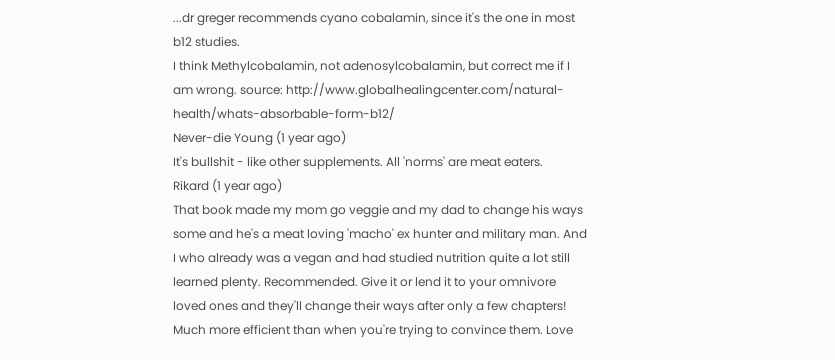...dr greger recommends cyano cobalamin, since it's the one in most b12 studies.
I think Methylcobalamin, not adenosylcobalamin, but correct me if I am wrong. source: http://www.globalhealingcenter.com/natural-health/whats-absorbable-form-b12/
Never-die Young (1 year ago)
It's bullshit - like other supplements. All 'norms' are meat eaters.
Rikard (1 year ago)
That book made my mom go veggie and my dad to change his ways some and he's a meat loving 'macho' ex hunter and military man. And I who already was a vegan and had studied nutrition quite a lot still learned plenty. Recommended. Give it or lend it to your omnivore loved ones and they'll change their ways after only a few chapters! Much more efficient than when you're trying to convince them. Love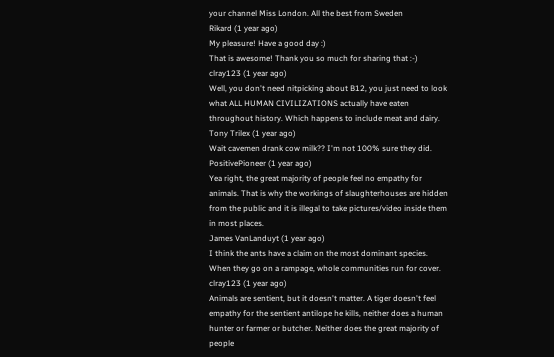your channel Miss London. All the best from Sweden
Rikard (1 year ago)
My pleasure! Have a good day :)
That is awesome! Thank you so much for sharing that :-)
clray123 (1 year ago)
Well, you don't need nitpicking about B12, you just need to look what ALL HUMAN CIVILIZATIONS actually have eaten throughout history. Which happens to include meat and dairy.
Tony Trilex (1 year ago)
Wait cavemen drank cow milk?? I'm not 100% sure they did.
PositivePioneer (1 year ago)
Yea right, the great majority of people feel no empathy for animals. That is why the workings of slaughterhouses are hidden from the public and it is illegal to take pictures/video inside them in most places.
James VanLanduyt (1 year ago)
I think the ants have a claim on the most dominant species. When they go on a rampage, whole communities run for cover.
clray123 (1 year ago)
Animals are sentient, but it doesn't matter. A tiger doesn't feel empathy for the sentient antilope he kills, neither does a human hunter or farmer or butcher. Neither does the great majority of people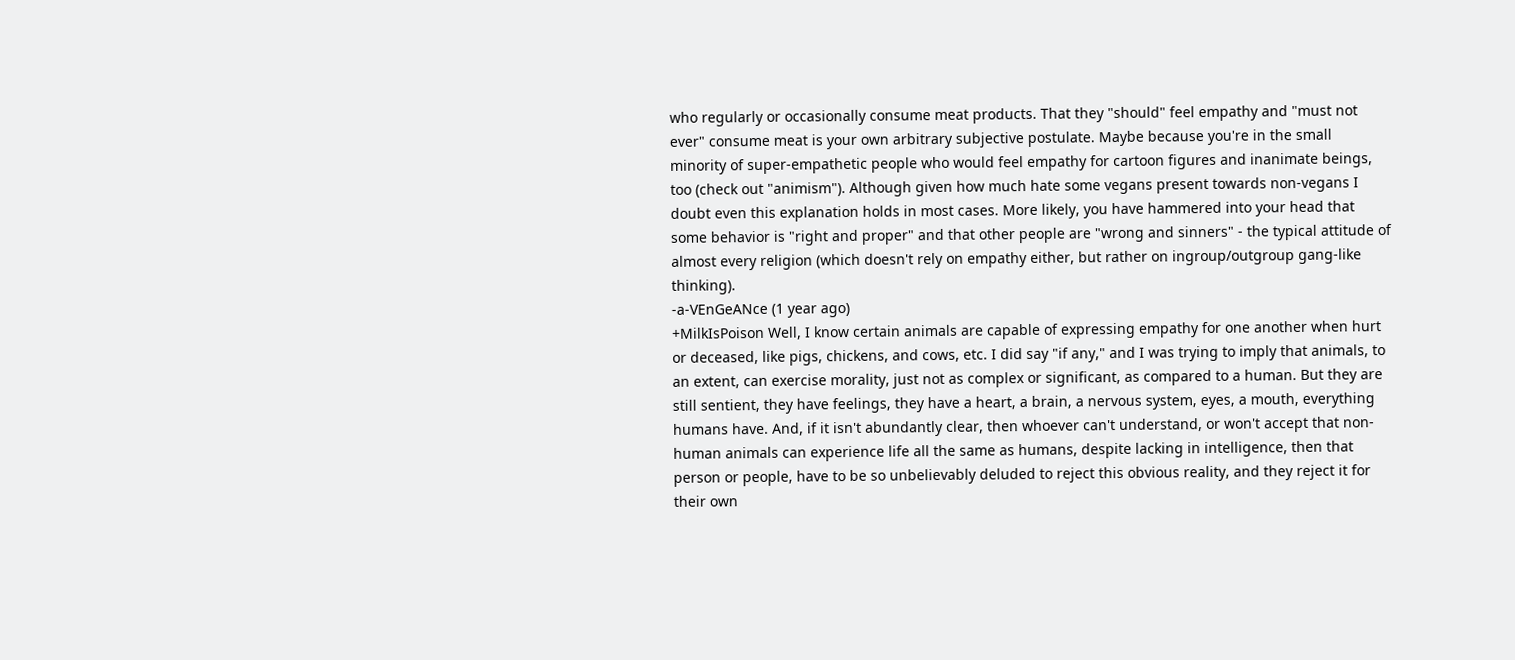who regularly or occasionally consume meat products. That they "should" feel empathy and "must not ever" consume meat is your own arbitrary subjective postulate. Maybe because you're in the small minority of super-empathetic people who would feel empathy for cartoon figures and inanimate beings, too (check out "animism"). Although given how much hate some vegans present towards non-vegans I doubt even this explanation holds in most cases. More likely, you have hammered into your head that some behavior is "right and proper" and that other people are "wrong and sinners" - the typical attitude of almost every religion (which doesn't rely on empathy either, but rather on ingroup/outgroup gang-like thinking).
-a-VEnGeANce (1 year ago)
+MilkIsPoison Well, I know certain animals are capable of expressing empathy for one another when hurt or deceased, like pigs, chickens, and cows, etc. I did say "if any," and I was trying to imply that animals, to an extent, can exercise morality, just not as complex or significant, as compared to a human. But they are still sentient, they have feelings, they have a heart, a brain, a nervous system, eyes, a mouth, everything humans have. And, if it isn't abundantly clear, then whoever can't understand, or won't accept that non-human animals can experience life all the same as humans, despite lacking in intelligence, then that person or people, have to be so unbelievably deluded to reject this obvious reality, and they reject it for their own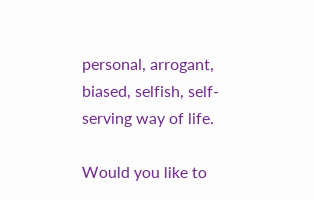personal, arrogant, biased, selfish, self-serving way of life.

Would you like to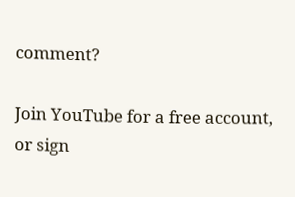comment?

Join YouTube for a free account, or sign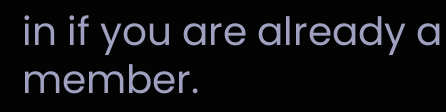in if you are already a member.